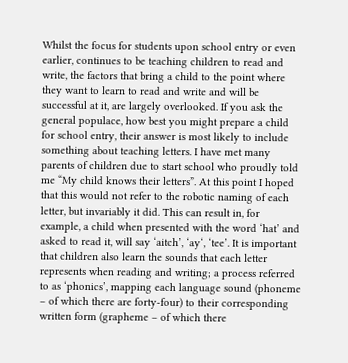Whilst the focus for students upon school entry or even earlier, continues to be teaching children to read and write, the factors that bring a child to the point where they want to learn to read and write and will be successful at it, are largely overlooked. If you ask the general populace, how best you might prepare a child for school entry, their answer is most likely to include something about teaching letters. I have met many parents of children due to start school who proudly told me “My child knows their letters”. At this point I hoped that this would not refer to the robotic naming of each letter, but invariably it did. This can result in, for example, a child when presented with the word ‘hat’ and asked to read it, will say ‘aitch’, ‘ay‘, ‘tee’. It is important that children also learn the sounds that each letter represents when reading and writing; a process referred to as ‘phonics’, mapping each language sound (phoneme – of which there are forty-four) to their corresponding written form (grapheme – of which there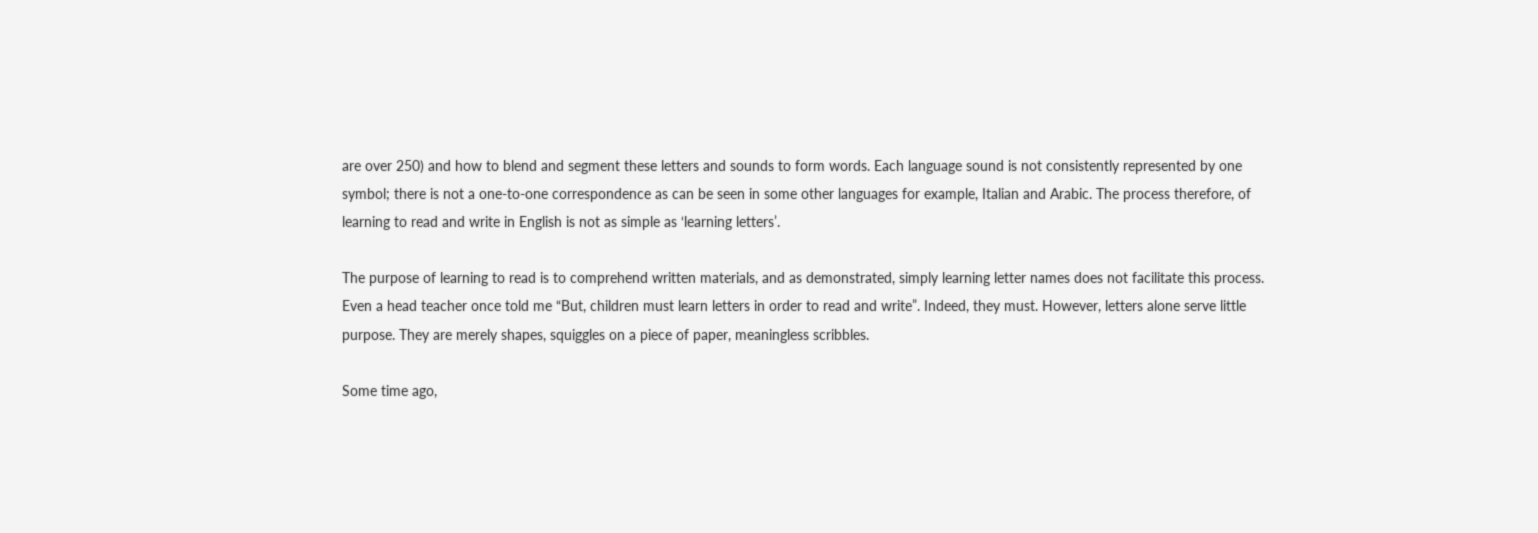are over 250) and how to blend and segment these letters and sounds to form words. Each language sound is not consistently represented by one symbol; there is not a one-to-one correspondence as can be seen in some other languages for example, Italian and Arabic. The process therefore, of learning to read and write in English is not as simple as ‘learning letters’.

The purpose of learning to read is to comprehend written materials, and as demonstrated, simply learning letter names does not facilitate this process. Even a head teacher once told me “But, children must learn letters in order to read and write”. Indeed, they must. However, letters alone serve little purpose. They are merely shapes, squiggles on a piece of paper, meaningless scribbles.

Some time ago,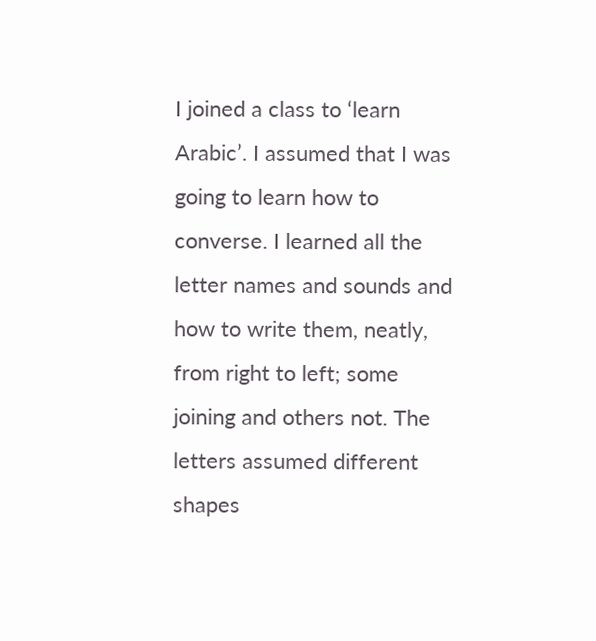I joined a class to ‘learn Arabic’. I assumed that I was going to learn how to converse. I learned all the letter names and sounds and how to write them, neatly, from right to left; some joining and others not. The letters assumed different shapes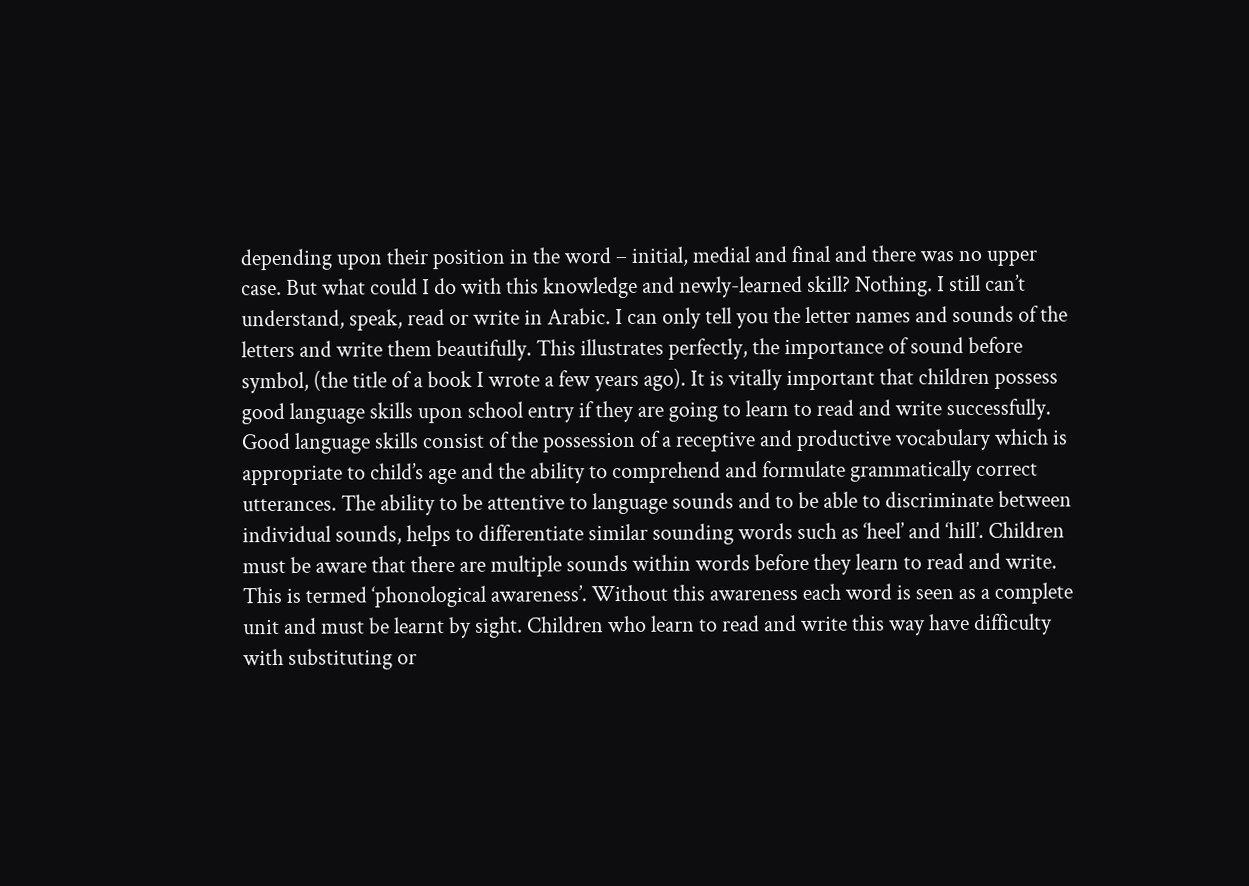depending upon their position in the word – initial, medial and final and there was no upper case. But what could I do with this knowledge and newly-learned skill? Nothing. I still can’t understand, speak, read or write in Arabic. I can only tell you the letter names and sounds of the letters and write them beautifully. This illustrates perfectly, the importance of sound before symbol, (the title of a book I wrote a few years ago). It is vitally important that children possess good language skills upon school entry if they are going to learn to read and write successfully. Good language skills consist of the possession of a receptive and productive vocabulary which is appropriate to child’s age and the ability to comprehend and formulate grammatically correct utterances. The ability to be attentive to language sounds and to be able to discriminate between individual sounds, helps to differentiate similar sounding words such as ‘heel’ and ‘hill’. Children must be aware that there are multiple sounds within words before they learn to read and write. This is termed ‘phonological awareness’. Without this awareness each word is seen as a complete unit and must be learnt by sight. Children who learn to read and write this way have difficulty with substituting or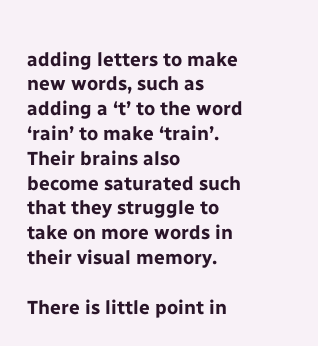adding letters to make new words, such as adding a ‘t’ to the word ‘rain’ to make ‘train’. Their brains also become saturated such that they struggle to take on more words in their visual memory.

There is little point in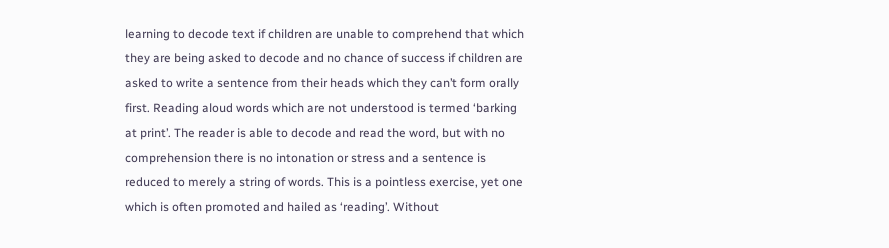learning to decode text if children are unable to comprehend that which they are being asked to decode and no chance of success if children are asked to write a sentence from their heads which they can’t form orally first. Reading aloud words which are not understood is termed ‘barking at print’. The reader is able to decode and read the word, but with no comprehension there is no intonation or stress and a sentence is reduced to merely a string of words. This is a pointless exercise, yet one which is often promoted and hailed as ‘reading’. Without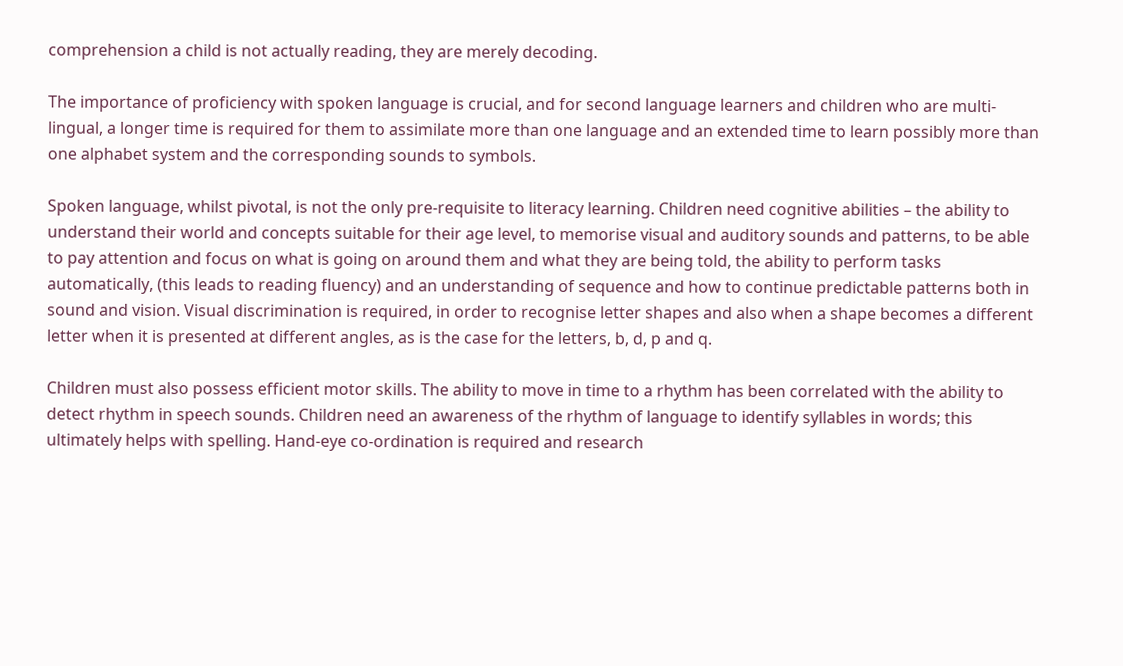comprehension a child is not actually reading, they are merely decoding.

The importance of proficiency with spoken language is crucial, and for second language learners and children who are multi-lingual, a longer time is required for them to assimilate more than one language and an extended time to learn possibly more than one alphabet system and the corresponding sounds to symbols.

Spoken language, whilst pivotal, is not the only pre-requisite to literacy learning. Children need cognitive abilities – the ability to understand their world and concepts suitable for their age level, to memorise visual and auditory sounds and patterns, to be able to pay attention and focus on what is going on around them and what they are being told, the ability to perform tasks automatically, (this leads to reading fluency) and an understanding of sequence and how to continue predictable patterns both in sound and vision. Visual discrimination is required, in order to recognise letter shapes and also when a shape becomes a different letter when it is presented at different angles, as is the case for the letters, b, d, p and q.

Children must also possess efficient motor skills. The ability to move in time to a rhythm has been correlated with the ability to detect rhythm in speech sounds. Children need an awareness of the rhythm of language to identify syllables in words; this ultimately helps with spelling. Hand-eye co-ordination is required and research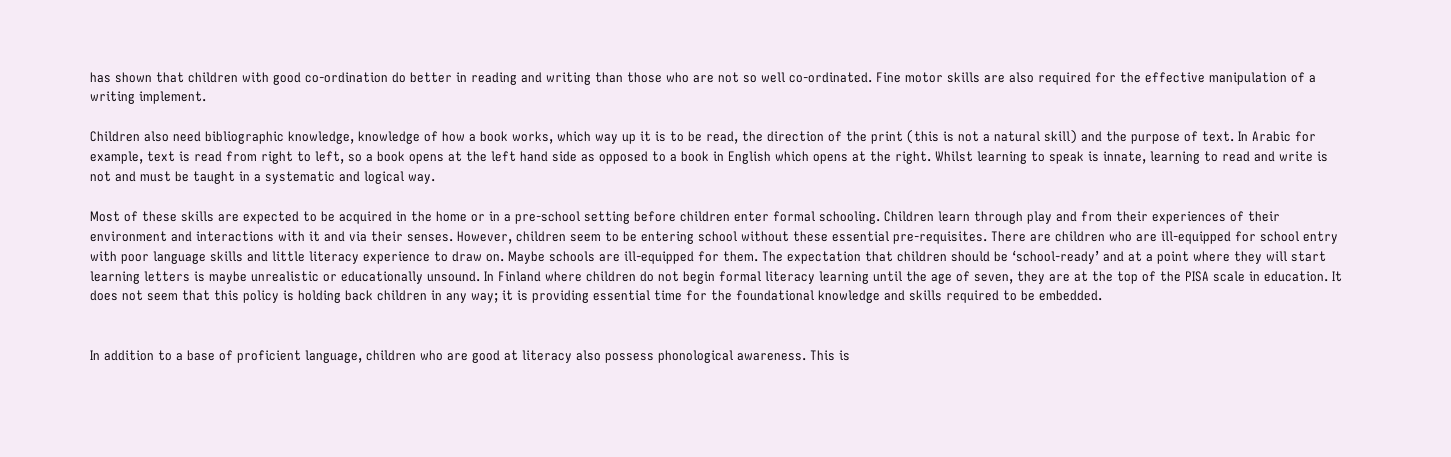has shown that children with good co-ordination do better in reading and writing than those who are not so well co-ordinated. Fine motor skills are also required for the effective manipulation of a writing implement.

Children also need bibliographic knowledge, knowledge of how a book works, which way up it is to be read, the direction of the print (this is not a natural skill) and the purpose of text. In Arabic for example, text is read from right to left, so a book opens at the left hand side as opposed to a book in English which opens at the right. Whilst learning to speak is innate, learning to read and write is not and must be taught in a systematic and logical way.

Most of these skills are expected to be acquired in the home or in a pre-school setting before children enter formal schooling. Children learn through play and from their experiences of their environment and interactions with it and via their senses. However, children seem to be entering school without these essential pre-requisites. There are children who are ill-equipped for school entry with poor language skills and little literacy experience to draw on. Maybe schools are ill-equipped for them. The expectation that children should be ‘school-ready’ and at a point where they will start learning letters is maybe unrealistic or educationally unsound. In Finland where children do not begin formal literacy learning until the age of seven, they are at the top of the PISA scale in education. It does not seem that this policy is holding back children in any way; it is providing essential time for the foundational knowledge and skills required to be embedded.


In addition to a base of proficient language, children who are good at literacy also possess phonological awareness. This is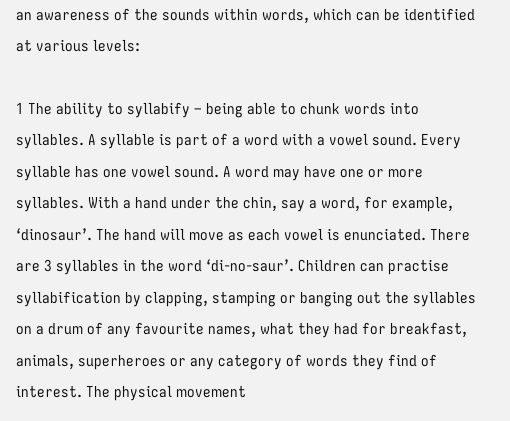an awareness of the sounds within words, which can be identified at various levels:

1 The ability to syllabify – being able to chunk words into syllables. A syllable is part of a word with a vowel sound. Every syllable has one vowel sound. A word may have one or more syllables. With a hand under the chin, say a word, for example, ‘dinosaur’. The hand will move as each vowel is enunciated. There are 3 syllables in the word ‘di-no-saur’. Children can practise syllabification by clapping, stamping or banging out the syllables on a drum of any favourite names, what they had for breakfast, animals, superheroes or any category of words they find of interest. The physical movement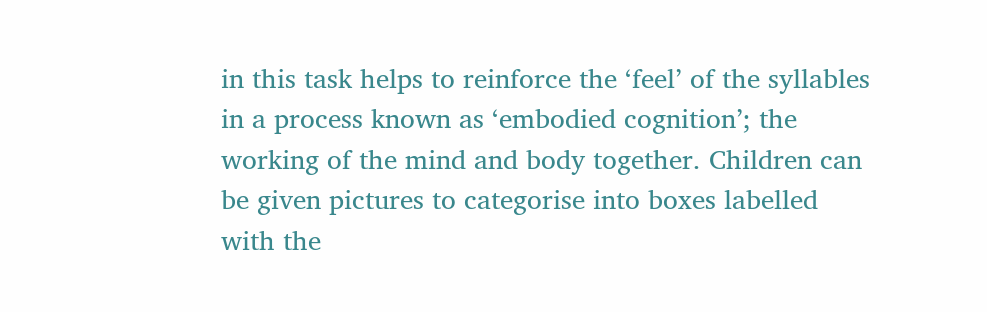in this task helps to reinforce the ‘feel’ of the syllables in a process known as ‘embodied cognition’; the working of the mind and body together. Children can be given pictures to categorise into boxes labelled with the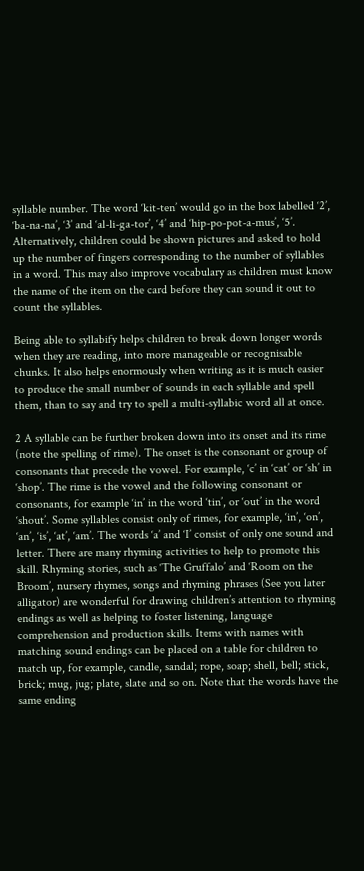syllable number. The word ‘kit-ten’ would go in the box labelled ‘2’, ‘ba-na-na’, ‘3’ and ‘al-li-ga-tor’, ‘4’ and ‘hip-po-pot-a-mus’, ‘5’. Alternatively, children could be shown pictures and asked to hold up the number of fingers corresponding to the number of syllables in a word. This may also improve vocabulary as children must know the name of the item on the card before they can sound it out to count the syllables.

Being able to syllabify helps children to break down longer words when they are reading, into more manageable or recognisable chunks. It also helps enormously when writing as it is much easier to produce the small number of sounds in each syllable and spell them, than to say and try to spell a multi-syllabic word all at once.

2 A syllable can be further broken down into its onset and its rime (note the spelling of rime). The onset is the consonant or group of consonants that precede the vowel. For example, ‘c’ in ‘cat’ or ‘sh’ in ‘shop’. The rime is the vowel and the following consonant or consonants, for example ‘in’ in the word ‘tin’, or ‘out’ in the word ‘shout’. Some syllables consist only of rimes, for example, ‘in’, ‘on’, ‘an’, ‘is’, ‘at’, ‘am’. The words ‘a’ and ‘I’ consist of only one sound and letter. There are many rhyming activities to help to promote this skill. Rhyming stories, such as ‘The Gruffalo’ and ‘Room on the Broom’, nursery rhymes, songs and rhyming phrases (See you later alligator) are wonderful for drawing children’s attention to rhyming endings as well as helping to foster listening, language comprehension and production skills. Items with names with matching sound endings can be placed on a table for children to match up, for example, candle, sandal; rope, soap; shell, bell; stick, brick; mug, jug; plate, slate and so on. Note that the words have the same ending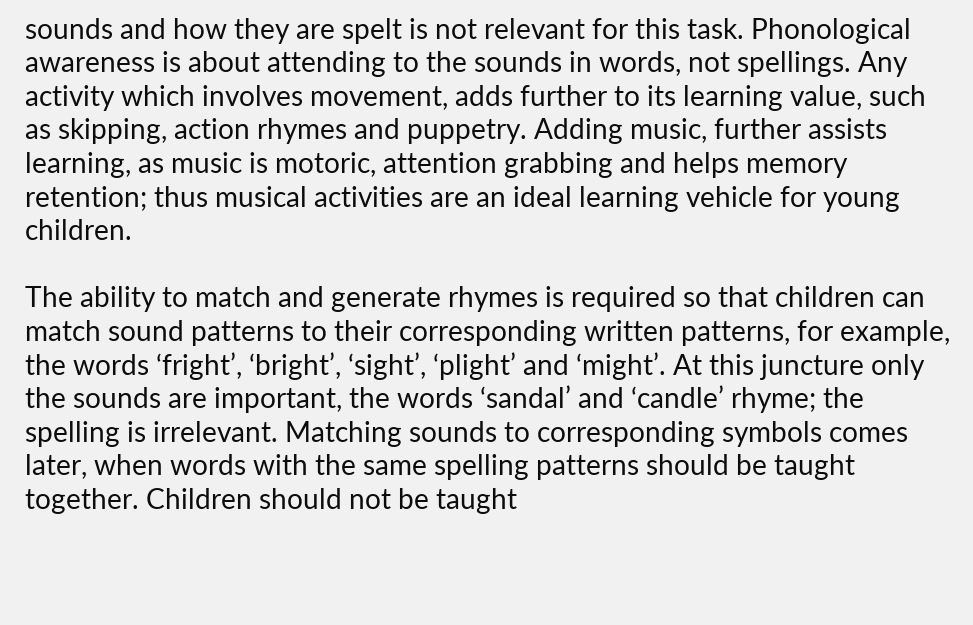sounds and how they are spelt is not relevant for this task. Phonological awareness is about attending to the sounds in words, not spellings. Any activity which involves movement, adds further to its learning value, such as skipping, action rhymes and puppetry. Adding music, further assists learning, as music is motoric, attention grabbing and helps memory retention; thus musical activities are an ideal learning vehicle for young children.

The ability to match and generate rhymes is required so that children can match sound patterns to their corresponding written patterns, for example, the words ‘fright’, ‘bright’, ‘sight’, ‘plight’ and ‘might’. At this juncture only the sounds are important, the words ‘sandal’ and ‘candle’ rhyme; the spelling is irrelevant. Matching sounds to corresponding symbols comes later, when words with the same spelling patterns should be taught together. Children should not be taught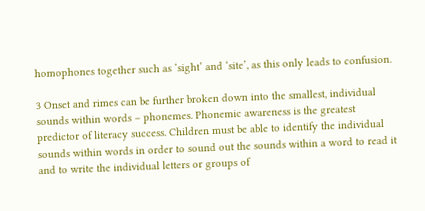homophones together such as ‘sight’ and ‘site’, as this only leads to confusion.

3 Onset and rimes can be further broken down into the smallest, individual sounds within words – phonemes. Phonemic awareness is the greatest predictor of literacy success. Children must be able to identify the individual sounds within words in order to sound out the sounds within a word to read it and to write the individual letters or groups of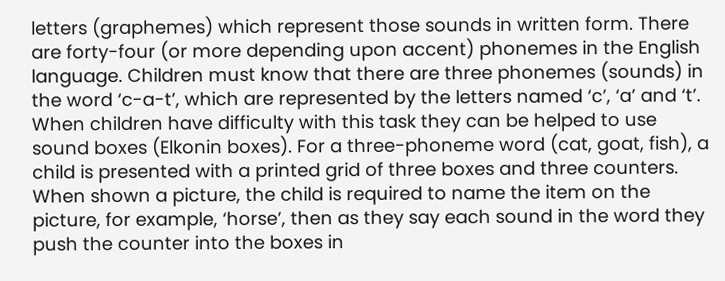letters (graphemes) which represent those sounds in written form. There are forty-four (or more depending upon accent) phonemes in the English language. Children must know that there are three phonemes (sounds) in the word ‘c-a-t’, which are represented by the letters named ‘c’, ‘a’ and ‘t’. When children have difficulty with this task they can be helped to use sound boxes (Elkonin boxes). For a three-phoneme word (cat, goat, fish), a child is presented with a printed grid of three boxes and three counters. When shown a picture, the child is required to name the item on the picture, for example, ‘horse’, then as they say each sound in the word they push the counter into the boxes in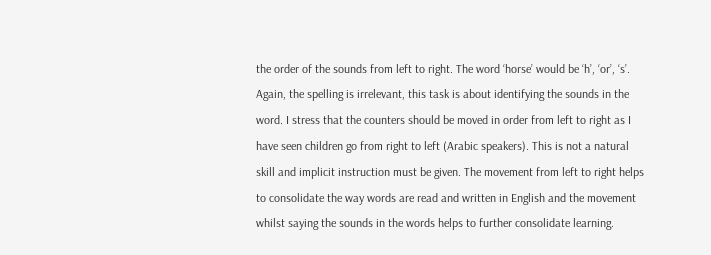the order of the sounds from left to right. The word ‘horse’ would be ‘h’, ‘or’, ‘s’. Again, the spelling is irrelevant, this task is about identifying the sounds in the word. I stress that the counters should be moved in order from left to right as I have seen children go from right to left (Arabic speakers). This is not a natural skill and implicit instruction must be given. The movement from left to right helps to consolidate the way words are read and written in English and the movement whilst saying the sounds in the words helps to further consolidate learning.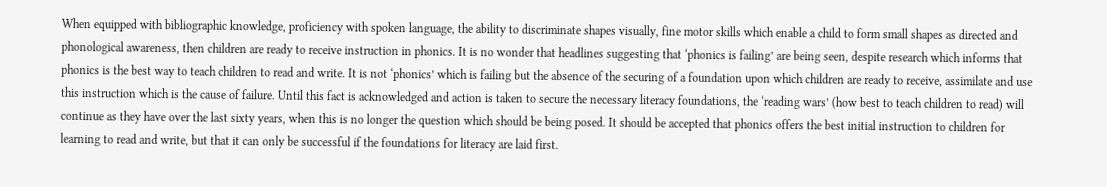When equipped with bibliographic knowledge, proficiency with spoken language, the ability to discriminate shapes visually, fine motor skills which enable a child to form small shapes as directed and phonological awareness, then children are ready to receive instruction in phonics. It is no wonder that headlines suggesting that ‘phonics is failing’ are being seen, despite research which informs that phonics is the best way to teach children to read and write. It is not ‘phonics’ which is failing but the absence of the securing of a foundation upon which children are ready to receive, assimilate and use this instruction which is the cause of failure. Until this fact is acknowledged and action is taken to secure the necessary literacy foundations, the ‘reading wars’ (how best to teach children to read) will continue as they have over the last sixty years, when this is no longer the question which should be being posed. It should be accepted that phonics offers the best initial instruction to children for learning to read and write, but that it can only be successful if the foundations for literacy are laid first.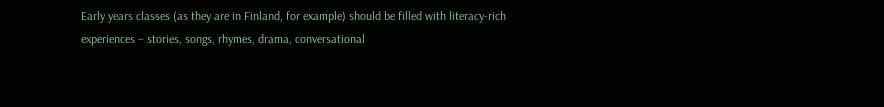Early years classes (as they are in Finland, for example) should be filled with literacy-rich experiences – stories, songs, rhymes, drama, conversational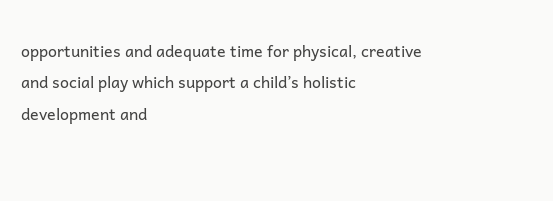opportunities and adequate time for physical, creative and social play which support a child’s holistic development and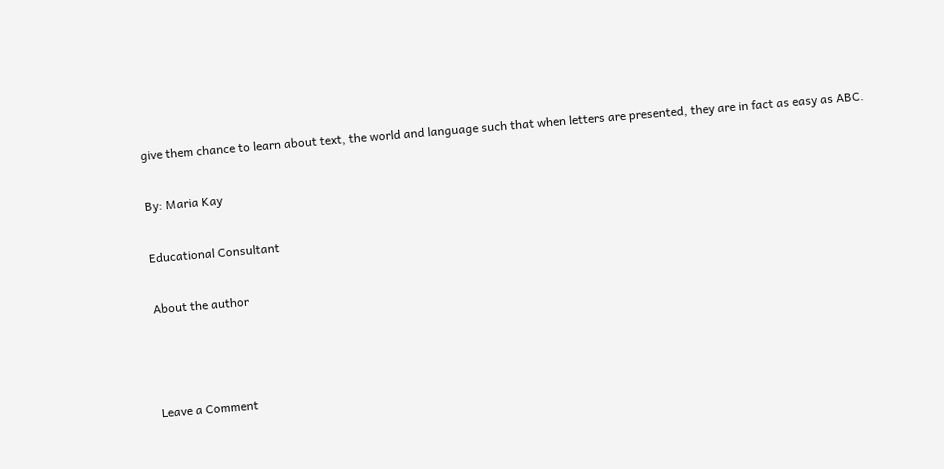give them chance to learn about text, the world and language such that when letters are presented, they are in fact as easy as ABC.

By: Maria Kay

Educational Consultant

About the author



Leave a Comment